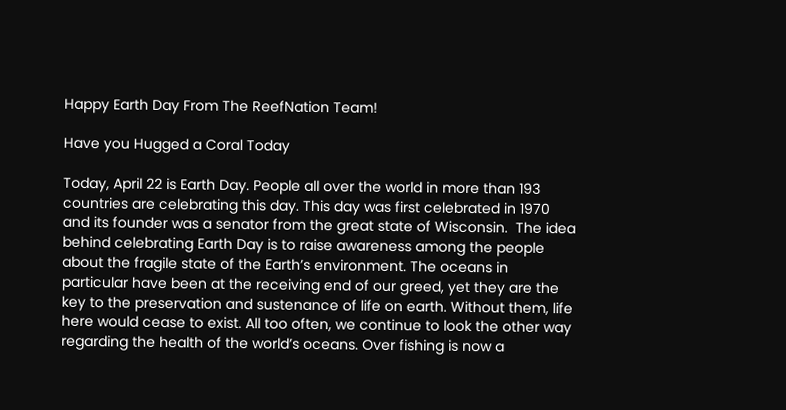Happy Earth Day From The ReefNation Team!

Have you Hugged a Coral Today

Today, April 22 is Earth Day. People all over the world in more than 193 countries are celebrating this day. This day was first celebrated in 1970 and its founder was a senator from the great state of Wisconsin.  The idea behind celebrating Earth Day is to raise awareness among the people about the fragile state of the Earth’s environment. The oceans in particular have been at the receiving end of our greed, yet they are the key to the preservation and sustenance of life on earth. Without them, life here would cease to exist. All too often, we continue to look the other way regarding the health of the world’s oceans. Over fishing is now a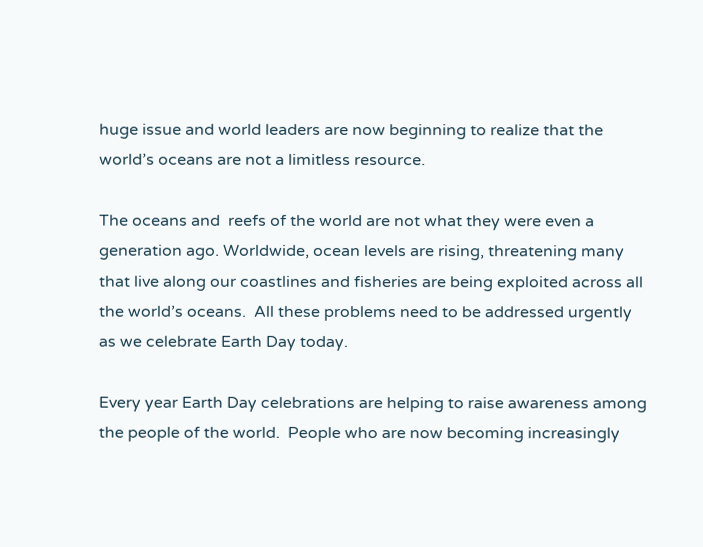huge issue and world leaders are now beginning to realize that the world’s oceans are not a limitless resource.

The oceans and  reefs of the world are not what they were even a generation ago. Worldwide, ocean levels are rising, threatening many that live along our coastlines and fisheries are being exploited across all the world’s oceans.  All these problems need to be addressed urgently as we celebrate Earth Day today.

Every year Earth Day celebrations are helping to raise awareness among the people of the world.  People who are now becoming increasingly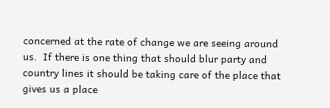concerned at the rate of change we are seeing around us.  If there is one thing that should blur party and country lines it should be taking care of the place that gives us a place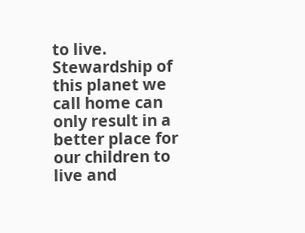to live.  Stewardship of this planet we call home can only result in a better place for our children to live and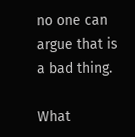no one can argue that is a bad thing.

What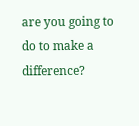are you going to do to make a difference?